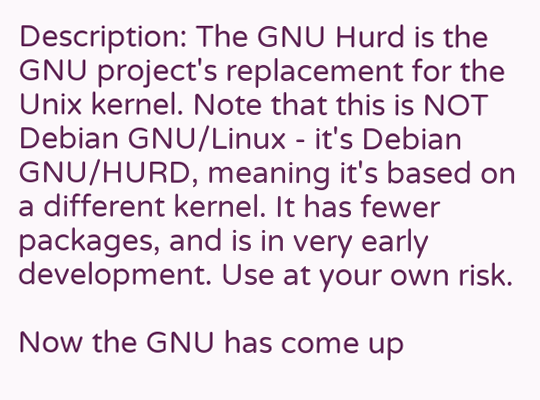Description: The GNU Hurd is the GNU project's replacement for the Unix kernel. Note that this is NOT Debian GNU/Linux - it's Debian GNU/HURD, meaning it's based on a different kernel. It has fewer packages, and is in very early development. Use at your own risk.

Now the GNU has come up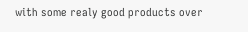with some realy good products over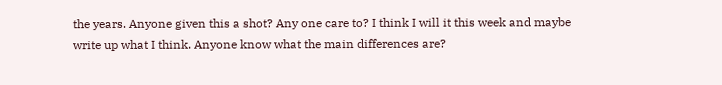the years. Anyone given this a shot? Any one care to? I think I will it this week and maybe write up what I think. Anyone know what the main differences are?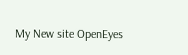My New site OpenEyes